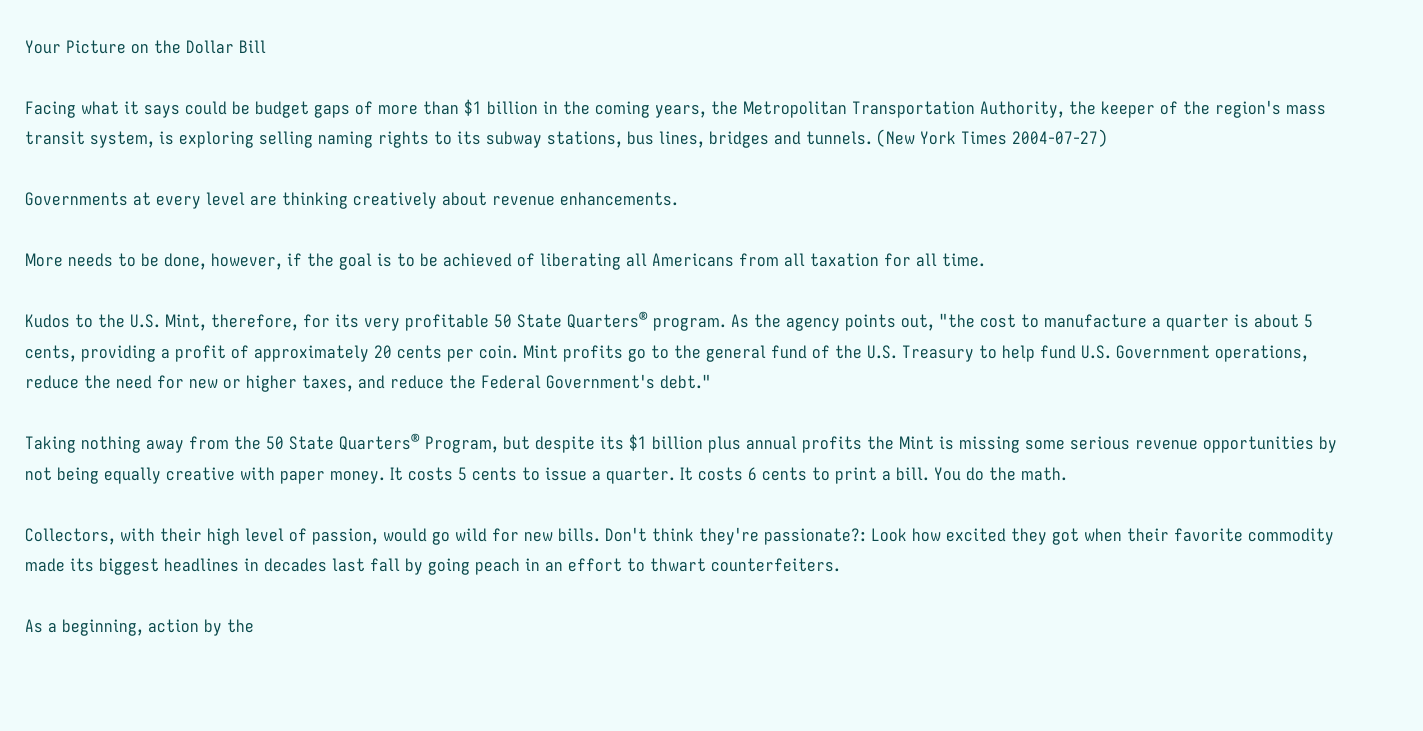Your Picture on the Dollar Bill

Facing what it says could be budget gaps of more than $1 billion in the coming years, the Metropolitan Transportation Authority, the keeper of the region's mass transit system, is exploring selling naming rights to its subway stations, bus lines, bridges and tunnels. (New York Times 2004-07-27)

Governments at every level are thinking creatively about revenue enhancements.

More needs to be done, however, if the goal is to be achieved of liberating all Americans from all taxation for all time.

Kudos to the U.S. Mint, therefore, for its very profitable 50 State Quarters® program. As the agency points out, "the cost to manufacture a quarter is about 5 cents, providing a profit of approximately 20 cents per coin. Mint profits go to the general fund of the U.S. Treasury to help fund U.S. Government operations, reduce the need for new or higher taxes, and reduce the Federal Government's debt."

Taking nothing away from the 50 State Quarters® Program, but despite its $1 billion plus annual profits the Mint is missing some serious revenue opportunities by not being equally creative with paper money. It costs 5 cents to issue a quarter. It costs 6 cents to print a bill. You do the math.

Collectors, with their high level of passion, would go wild for new bills. Don't think they're passionate?: Look how excited they got when their favorite commodity made its biggest headlines in decades last fall by going peach in an effort to thwart counterfeiters.

As a beginning, action by the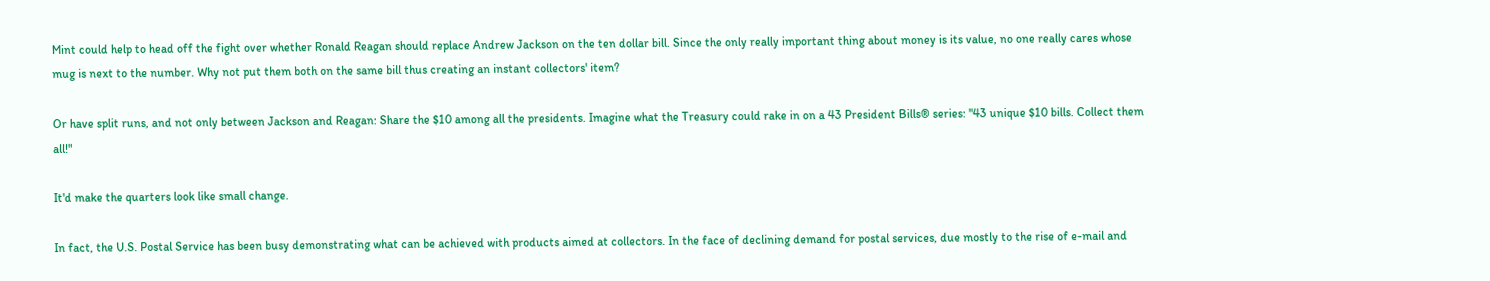Mint could help to head off the fight over whether Ronald Reagan should replace Andrew Jackson on the ten dollar bill. Since the only really important thing about money is its value, no one really cares whose mug is next to the number. Why not put them both on the same bill thus creating an instant collectors' item?

Or have split runs, and not only between Jackson and Reagan: Share the $10 among all the presidents. Imagine what the Treasury could rake in on a 43 President Bills® series: "43 unique $10 bills. Collect them all!"

It'd make the quarters look like small change.

In fact, the U.S. Postal Service has been busy demonstrating what can be achieved with products aimed at collectors. In the face of declining demand for postal services, due mostly to the rise of e-mail and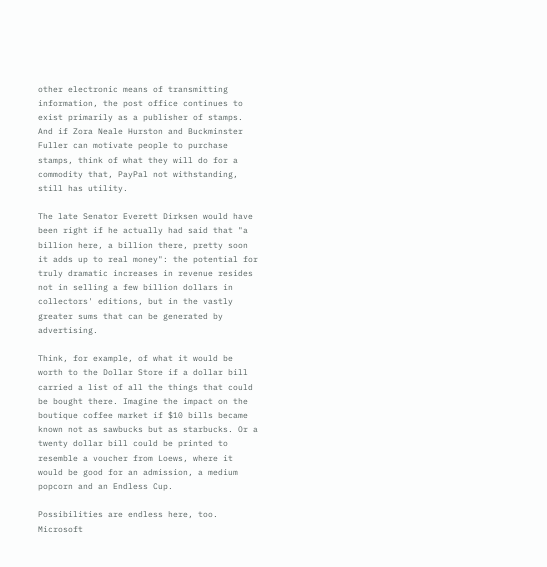other electronic means of transmitting information, the post office continues to exist primarily as a publisher of stamps. And if Zora Neale Hurston and Buckminster Fuller can motivate people to purchase stamps, think of what they will do for a commodity that, PayPal not withstanding, still has utility.

The late Senator Everett Dirksen would have been right if he actually had said that "a billion here, a billion there, pretty soon it adds up to real money": the potential for truly dramatic increases in revenue resides not in selling a few billion dollars in collectors' editions, but in the vastly greater sums that can be generated by advertising.

Think, for example, of what it would be worth to the Dollar Store if a dollar bill carried a list of all the things that could be bought there. Imagine the impact on the boutique coffee market if $10 bills became known not as sawbucks but as starbucks. Or a twenty dollar bill could be printed to resemble a voucher from Loews, where it would be good for an admission, a medium popcorn and an Endless Cup.

Possibilities are endless here, too. Microsoft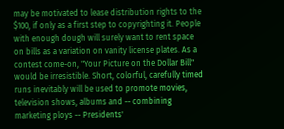may be motivated to lease distribution rights to the $100, if only as a first step to copyrighting it. People with enough dough will surely want to rent space on bills as a variation on vanity license plates. As a contest come-on, "Your Picture on the Dollar Bill" would be irresistible. Short, colorful, carefully timed runs inevitably will be used to promote movies, television shows, albums and -- combining marketing ploys -- Presidents'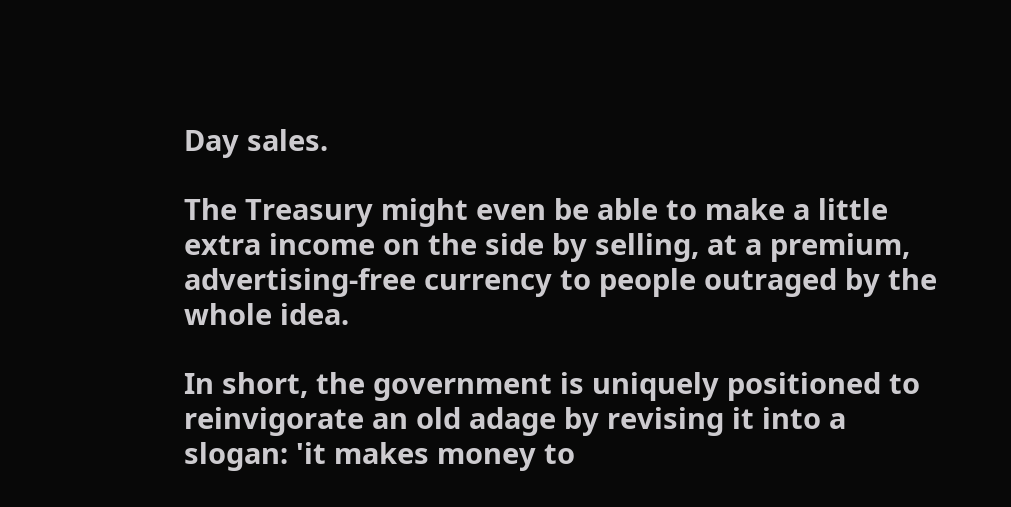Day sales.

The Treasury might even be able to make a little extra income on the side by selling, at a premium, advertising-free currency to people outraged by the whole idea.

In short, the government is uniquely positioned to reinvigorate an old adage by revising it into a slogan: 'it makes money to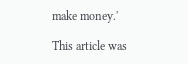make money.'

This article was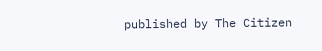published by The Citizen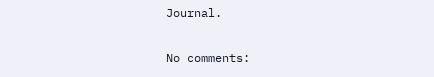Journal.

No comments: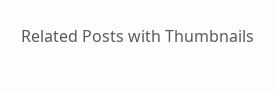Related Posts with Thumbnails